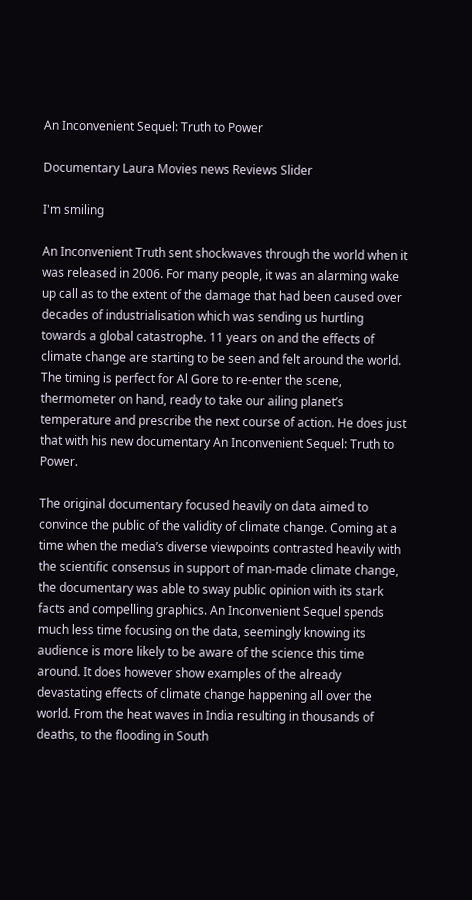An Inconvenient Sequel: Truth to Power

Documentary Laura Movies news Reviews Slider

I'm smiling

An Inconvenient Truth sent shockwaves through the world when it was released in 2006. For many people, it was an alarming wake up call as to the extent of the damage that had been caused over decades of industrialisation which was sending us hurtling towards a global catastrophe. 11 years on and the effects of climate change are starting to be seen and felt around the world. The timing is perfect for Al Gore to re-enter the scene, thermometer on hand, ready to take our ailing planet’s temperature and prescribe the next course of action. He does just that with his new documentary An Inconvenient Sequel: Truth to Power.

The original documentary focused heavily on data aimed to convince the public of the validity of climate change. Coming at a time when the media’s diverse viewpoints contrasted heavily with the scientific consensus in support of man-made climate change, the documentary was able to sway public opinion with its stark facts and compelling graphics. An Inconvenient Sequel spends much less time focusing on the data, seemingly knowing its audience is more likely to be aware of the science this time around. It does however show examples of the already devastating effects of climate change happening all over the world. From the heat waves in India resulting in thousands of deaths, to the flooding in South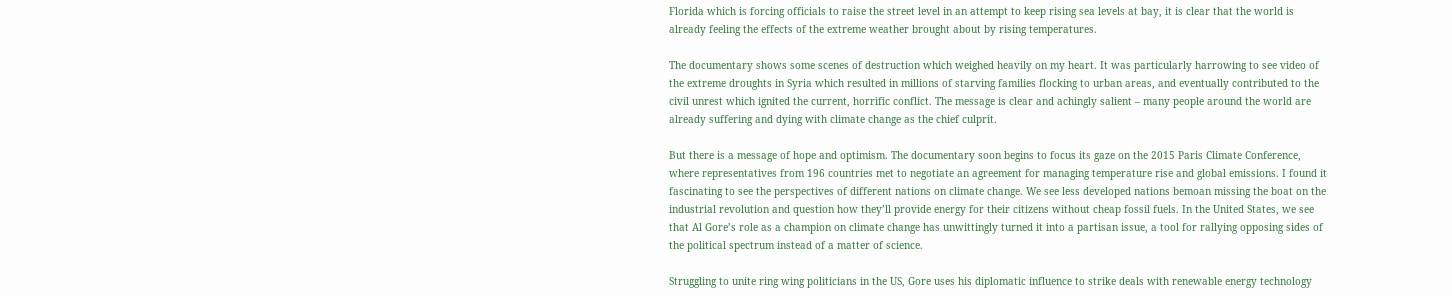Florida which is forcing officials to raise the street level in an attempt to keep rising sea levels at bay, it is clear that the world is already feeling the effects of the extreme weather brought about by rising temperatures.

The documentary shows some scenes of destruction which weighed heavily on my heart. It was particularly harrowing to see video of the extreme droughts in Syria which resulted in millions of starving families flocking to urban areas, and eventually contributed to the civil unrest which ignited the current, horrific conflict. The message is clear and achingly salient – many people around the world are already suffering and dying with climate change as the chief culprit.

But there is a message of hope and optimism. The documentary soon begins to focus its gaze on the 2015 Paris Climate Conference, where representatives from 196 countries met to negotiate an agreement for managing temperature rise and global emissions. I found it fascinating to see the perspectives of different nations on climate change. We see less developed nations bemoan missing the boat on the industrial revolution and question how they’ll provide energy for their citizens without cheap fossil fuels. In the United States, we see that Al Gore’s role as a champion on climate change has unwittingly turned it into a partisan issue, a tool for rallying opposing sides of the political spectrum instead of a matter of science.

Struggling to unite ring wing politicians in the US, Gore uses his diplomatic influence to strike deals with renewable energy technology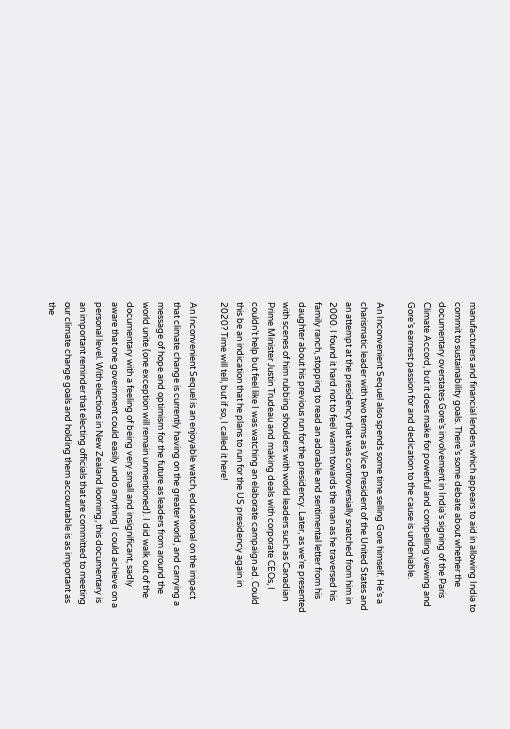manufacturers and financial lenders which appears to aid in allowing India to commit to sustainability goals. There’s some debate about whether the documentary overstates Gore’s involvement in India’s signing of the Paris Climate Accord, but it does make for powerful and compelling viewing and Gore’s earnest passion for and dedication to the cause is undeniable.

An Inconvenient Sequel also spends some time selling Gore himself. He’s a charismatic leader with two terms as Vice President of the United States and an attempt at the presidency that was controversially snatched from him in 2000. I found it hard not to feel warm towards the man as he traversed his family ranch, stopping to read an adorable and sentimental letter from his daughter about his previous run for the presidency. Later, as we’re presented with scenes of him rubbing shoulders with world leaders such as Canadian Prime Minister Justin Trudeau and making deals with corporate CEOs, I couldn’t help but feel like I was watching an elaborate campaign ad. Could this be an indication that he plans to run for the US presidency again in 2020? Time will tell, but if so, I called it here!

An Inconvenient Sequel is an enjoyable watch, educational on the impact that climate change is currently having on the greater world, and carrying a message of hope and optimism for the future as leaders from around the world unite (one exception will remain unmentioned). I did walk out of the documentary with a feeling of being very small and insignificant, sadly aware that one government could easily undo anything I could achieve on a personal level. With elections in New Zealand looming, this documentary is an important reminder that electing officials that are committed to meeting our climate change goals and holding them accountable is as important as the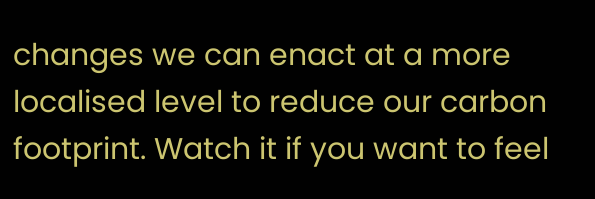changes we can enact at a more localised level to reduce our carbon footprint. Watch it if you want to feel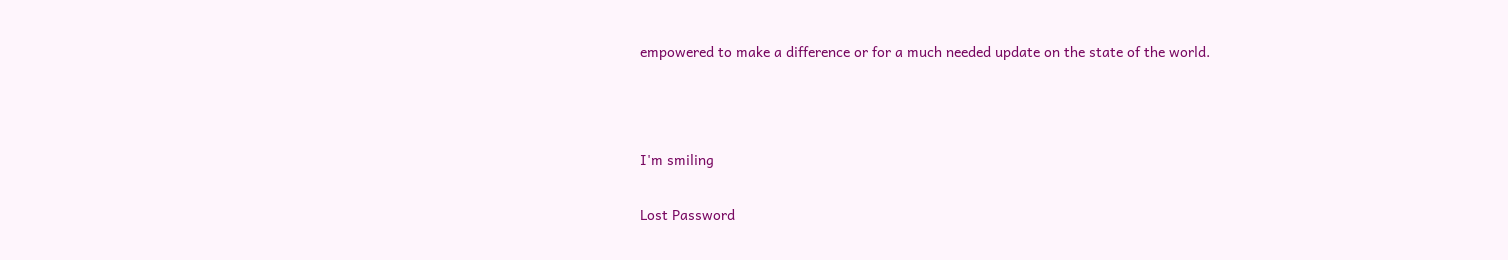empowered to make a difference or for a much needed update on the state of the world.



I'm smiling

Lost Password